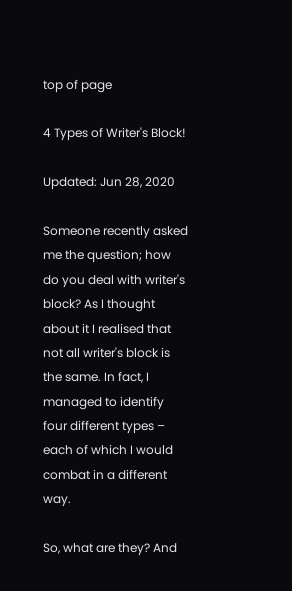top of page

4 Types of Writer's Block!

Updated: Jun 28, 2020

Someone recently asked me the question; how do you deal with writer's block? As I thought about it I realised that not all writer's block is the same. In fact, I managed to identify four different types – each of which I would combat in a different way.

So, what are they? And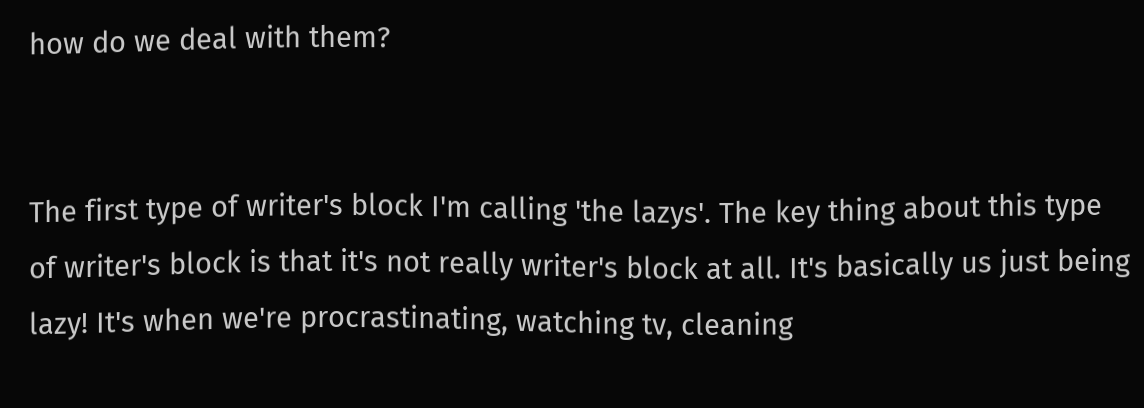how do we deal with them?


The first type of writer's block I'm calling 'the lazys'. The key thing about this type of writer's block is that it's not really writer's block at all. It's basically us just being lazy! It's when we're procrastinating, watching tv, cleaning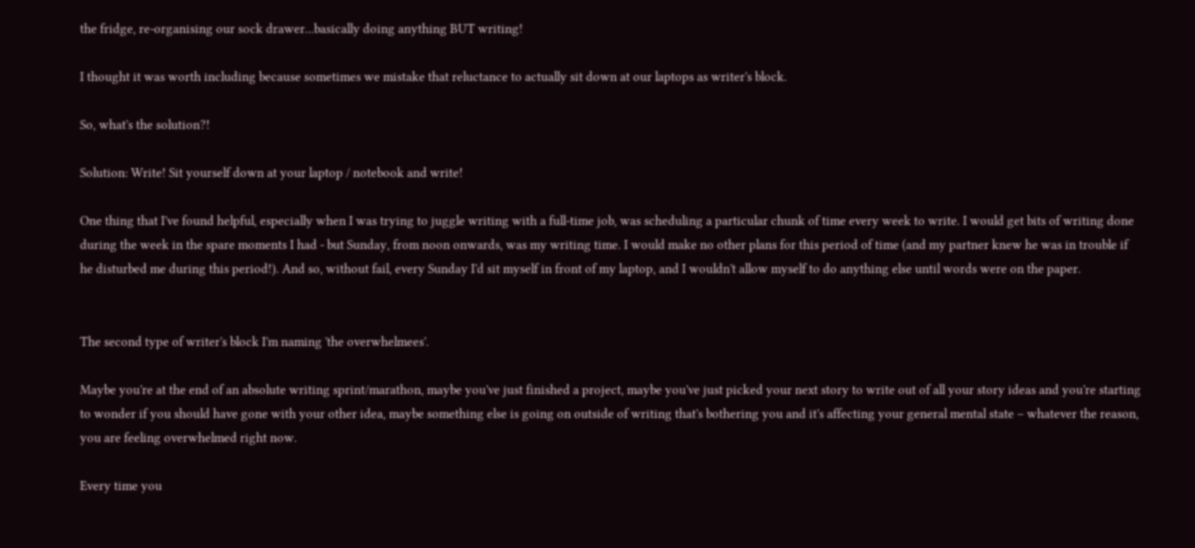the fridge, re-organising our sock drawer...basically doing anything BUT writing!

I thought it was worth including because sometimes we mistake that reluctance to actually sit down at our laptops as writer's block.

So, what's the solution?!

Solution: Write! Sit yourself down at your laptop / notebook and write!

One thing that I've found helpful, especially when I was trying to juggle writing with a full-time job, was scheduling a particular chunk of time every week to write. I would get bits of writing done during the week in the spare moments I had - but Sunday, from noon onwards, was my writing time. I would make no other plans for this period of time (and my partner knew he was in trouble if he disturbed me during this period!). And so, without fail, every Sunday I'd sit myself in front of my laptop, and I wouldn't allow myself to do anything else until words were on the paper.


The second type of writer's block I'm naming 'the overwhelmees'.

Maybe you're at the end of an absolute writing sprint/marathon, maybe you've just finished a project, maybe you've just picked your next story to write out of all your story ideas and you're starting to wonder if you should have gone with your other idea, maybe something else is going on outside of writing that's bothering you and it's affecting your general mental state – whatever the reason, you are feeling overwhelmed right now.

Every time you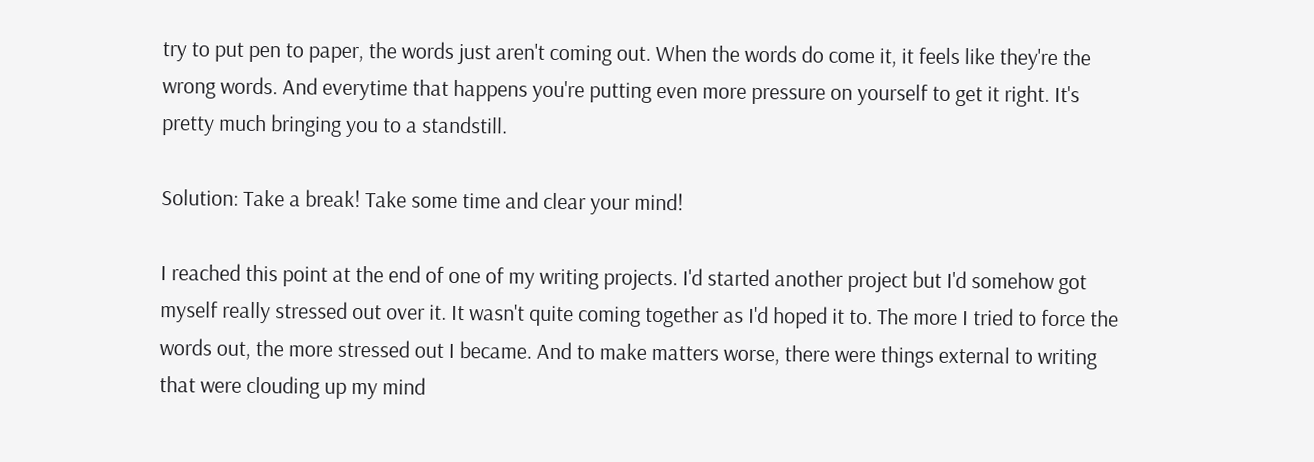try to put pen to paper, the words just aren't coming out. When the words do come it, it feels like they're the wrong words. And everytime that happens you're putting even more pressure on yourself to get it right. It's pretty much bringing you to a standstill.

Solution: Take a break! Take some time and clear your mind!

I reached this point at the end of one of my writing projects. I'd started another project but I'd somehow got myself really stressed out over it. It wasn't quite coming together as I'd hoped it to. The more I tried to force the words out, the more stressed out I became. And to make matters worse, there were things external to writing that were clouding up my mind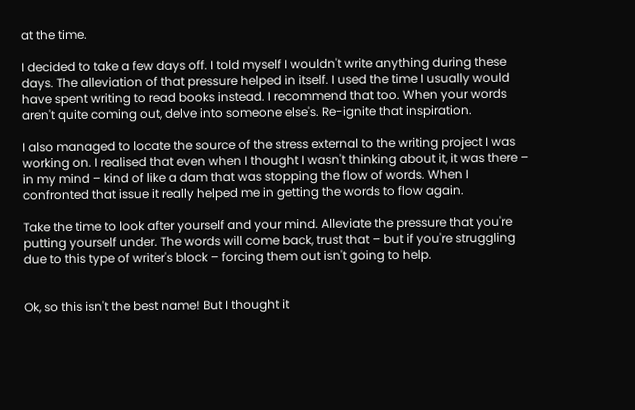at the time.

I decided to take a few days off. I told myself I wouldn't write anything during these days. The alleviation of that pressure helped in itself. I used the time I usually would have spent writing to read books instead. I recommend that too. When your words aren't quite coming out, delve into someone else's. Re-ignite that inspiration.

I also managed to locate the source of the stress external to the writing project I was working on. I realised that even when I thought I wasn't thinking about it, it was there – in my mind – kind of like a dam that was stopping the flow of words. When I confronted that issue it really helped me in getting the words to flow again.

Take the time to look after yourself and your mind. Alleviate the pressure that you're putting yourself under. The words will come back, trust that – but if you're struggling due to this type of writer's block – forcing them out isn't going to help.


Ok, so this isn't the best name! But I thought it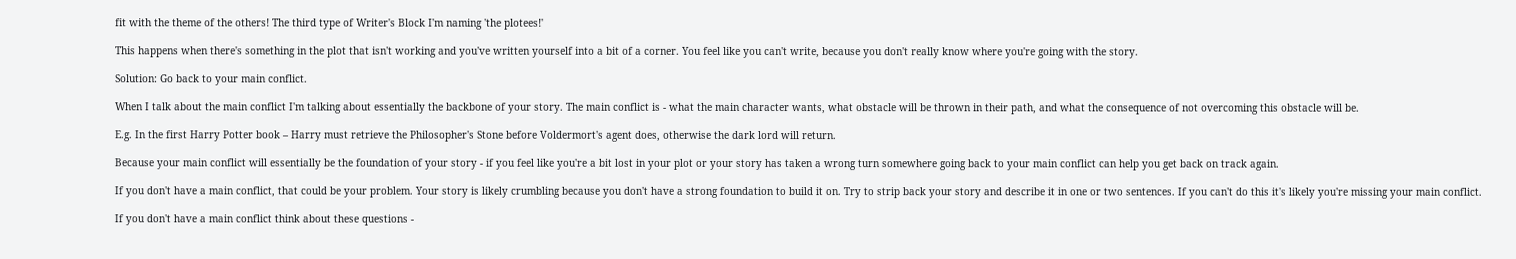fit with the theme of the others! The third type of Writer's Block I'm naming 'the plotees!'

This happens when there's something in the plot that isn't working and you've written yourself into a bit of a corner. You feel like you can't write, because you don't really know where you're going with the story.

Solution: Go back to your main conflict.

When I talk about the main conflict I'm talking about essentially the backbone of your story. The main conflict is - what the main character wants, what obstacle will be thrown in their path, and what the consequence of not overcoming this obstacle will be.

E.g. In the first Harry Potter book – Harry must retrieve the Philosopher's Stone before Voldermort's agent does, otherwise the dark lord will return.

Because your main conflict will essentially be the foundation of your story - if you feel like you're a bit lost in your plot or your story has taken a wrong turn somewhere going back to your main conflict can help you get back on track again.

If you don't have a main conflict, that could be your problem. Your story is likely crumbling because you don't have a strong foundation to build it on. Try to strip back your story and describe it in one or two sentences. If you can't do this it's likely you're missing your main conflict.

If you don't have a main conflict think about these questions -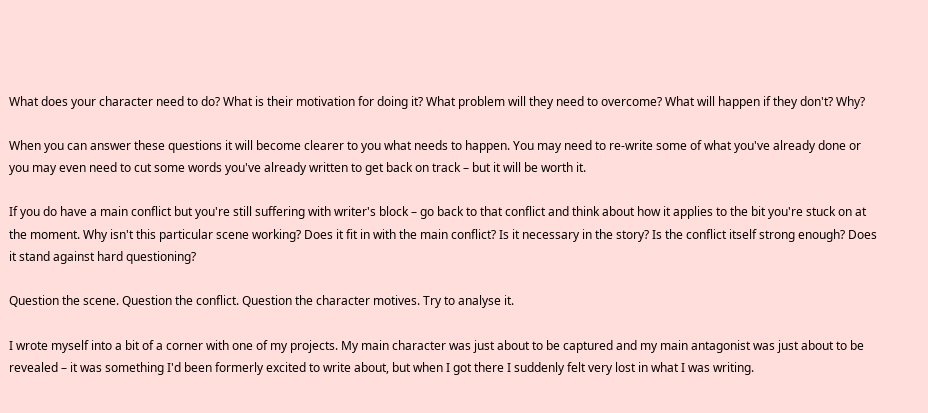What does your character need to do? What is their motivation for doing it? What problem will they need to overcome? What will happen if they don't? Why?

When you can answer these questions it will become clearer to you what needs to happen. You may need to re-write some of what you've already done or you may even need to cut some words you've already written to get back on track – but it will be worth it.

If you do have a main conflict but you're still suffering with writer's block – go back to that conflict and think about how it applies to the bit you're stuck on at the moment. Why isn't this particular scene working? Does it fit in with the main conflict? Is it necessary in the story? Is the conflict itself strong enough? Does it stand against hard questioning?

Question the scene. Question the conflict. Question the character motives. Try to analyse it.

I wrote myself into a bit of a corner with one of my projects. My main character was just about to be captured and my main antagonist was just about to be revealed – it was something I'd been formerly excited to write about, but when I got there I suddenly felt very lost in what I was writing.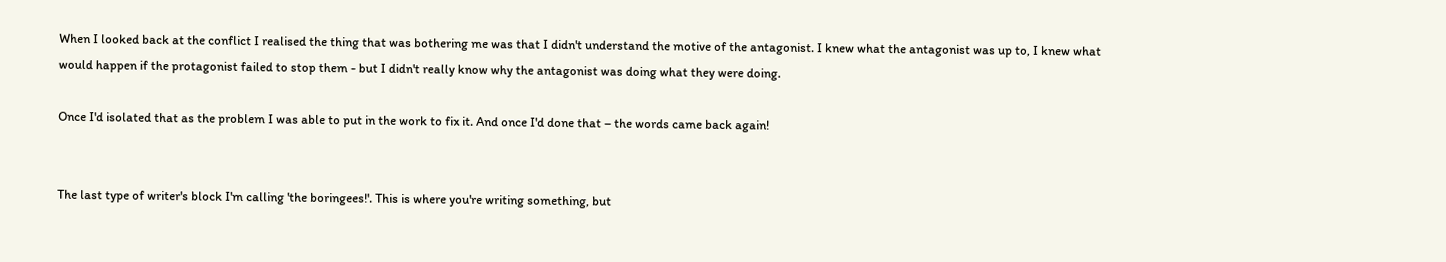When I looked back at the conflict I realised the thing that was bothering me was that I didn't understand the motive of the antagonist. I knew what the antagonist was up to, I knew what would happen if the protagonist failed to stop them - but I didn't really know why the antagonist was doing what they were doing.

Once I'd isolated that as the problem I was able to put in the work to fix it. And once I'd done that – the words came back again!


The last type of writer's block I'm calling 'the boringees!'. This is where you're writing something, but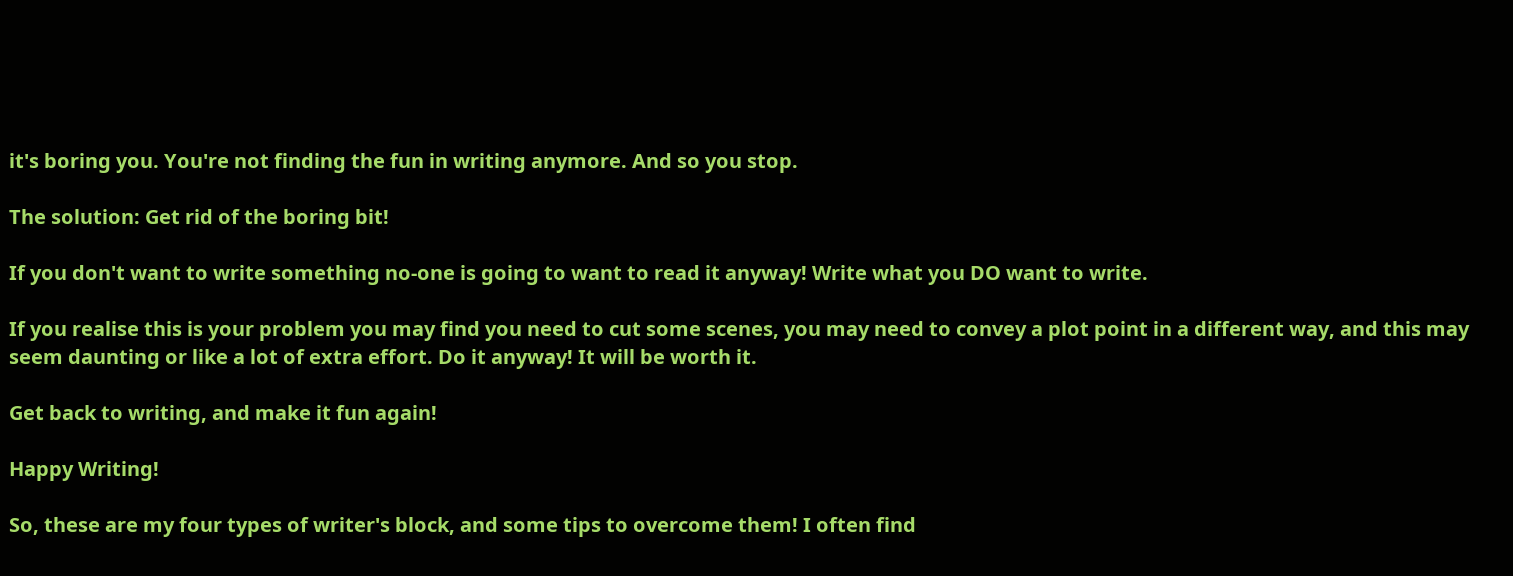it's boring you. You're not finding the fun in writing anymore. And so you stop.

The solution: Get rid of the boring bit!

If you don't want to write something no-one is going to want to read it anyway! Write what you DO want to write.

If you realise this is your problem you may find you need to cut some scenes, you may need to convey a plot point in a different way, and this may seem daunting or like a lot of extra effort. Do it anyway! It will be worth it.

Get back to writing, and make it fun again!

Happy Writing!

So, these are my four types of writer's block, and some tips to overcome them! I often find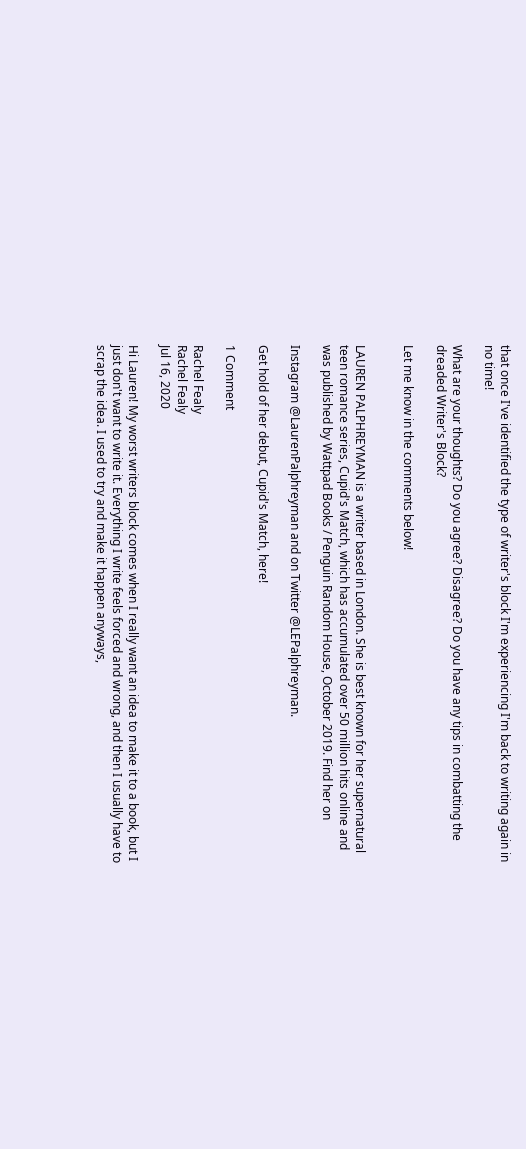that once I've identified the type of writer's block I'm experiencing I'm back to writing again in no time!

What are your thoughts? Do you agree? Disagree? Do you have any tips in combatting the dreaded Writer's Block?

Let me know in the comments below!


LAUREN PALPHREYMAN is a writer based in London. She is best known for her supernatural teen romance series, Cupid's Match, which has accumulated over 50 million hits online and was published by Wattpad Books / Penguin Random House, October 2019. Find her on

Instagram @LaurenPalphreyman and on Twitter @LEPalphreyman.

Get hold of her debut, Cupid's Match, here!

1 Comment

Rachel Fealy
Rachel Fealy
Jul 16, 2020

Hi Lauren! My worst writers block comes when I really want an idea to make it to a book, but I just don't want to write it. Everything I write feels forced and wrong, and then I usually have to scrap the idea. I used to try and make it happen anyways,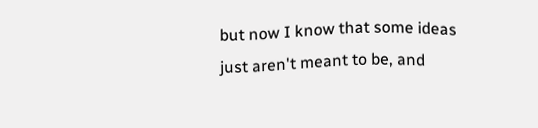but now I know that some ideas just aren't meant to be, and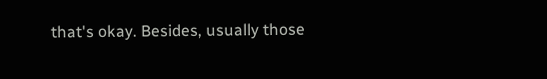that's okay. Besides, usually those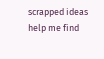scrapped ideas help me find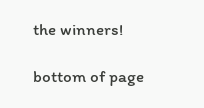the winners!

bottom of page